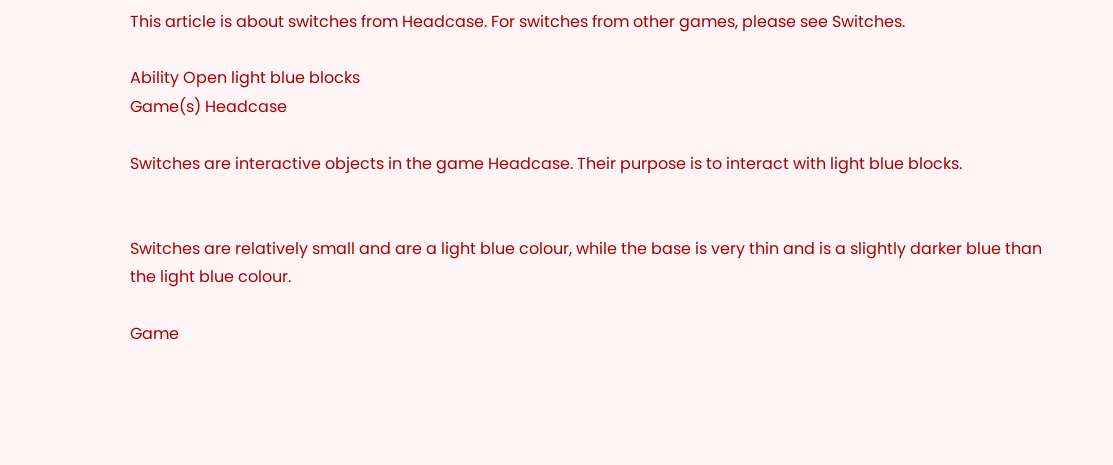This article is about switches from Headcase. For switches from other games, please see Switches.

Ability Open light blue blocks
Game(s) Headcase

Switches are interactive objects in the game Headcase. Their purpose is to interact with light blue blocks.


Switches are relatively small and are a light blue colour, while the base is very thin and is a slightly darker blue than the light blue colour.

Game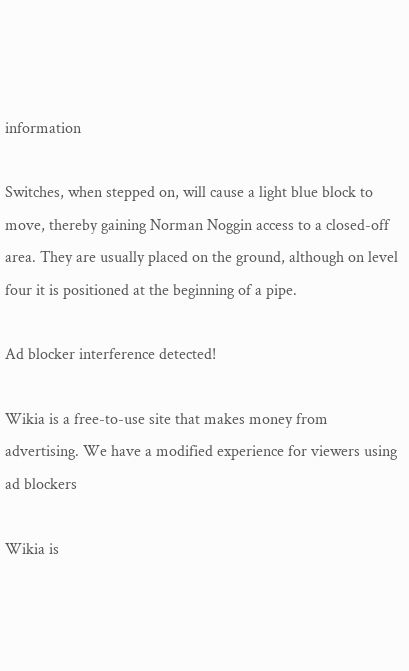information

Switches, when stepped on, will cause a light blue block to move, thereby gaining Norman Noggin access to a closed-off area. They are usually placed on the ground, although on level four it is positioned at the beginning of a pipe.

Ad blocker interference detected!

Wikia is a free-to-use site that makes money from advertising. We have a modified experience for viewers using ad blockers

Wikia is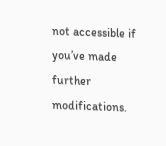not accessible if you’ve made further modifications.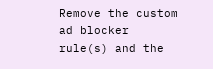Remove the custom ad blocker rule(s) and the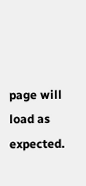page will load as expected.